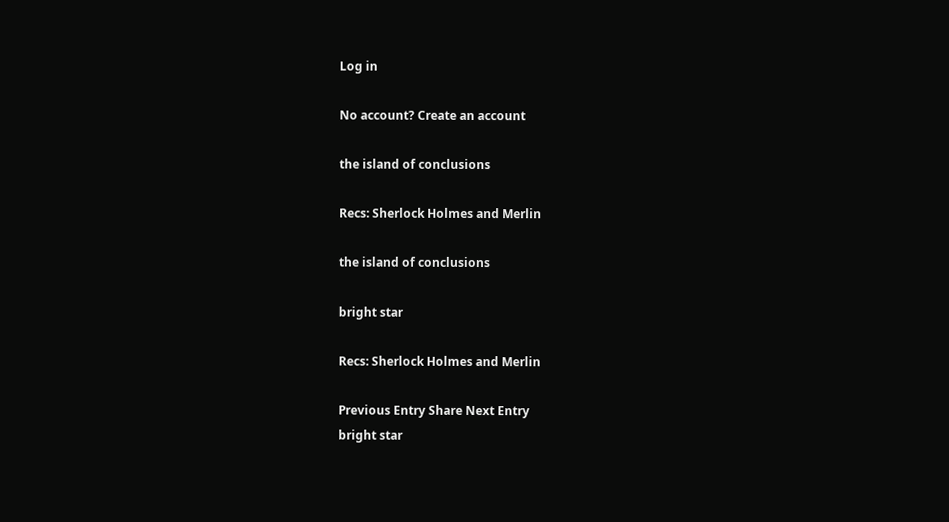Log in

No account? Create an account

the island of conclusions

Recs: Sherlock Holmes and Merlin

the island of conclusions

bright star

Recs: Sherlock Holmes and Merlin

Previous Entry Share Next Entry
bright star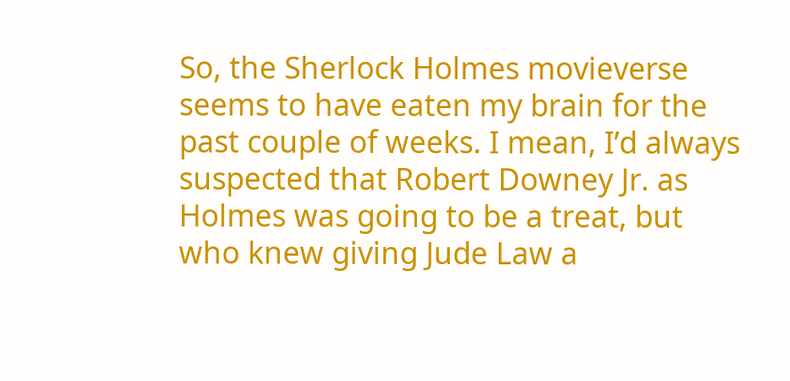So, the Sherlock Holmes movieverse seems to have eaten my brain for the past couple of weeks. I mean, I’d always suspected that Robert Downey Jr. as Holmes was going to be a treat, but who knew giving Jude Law a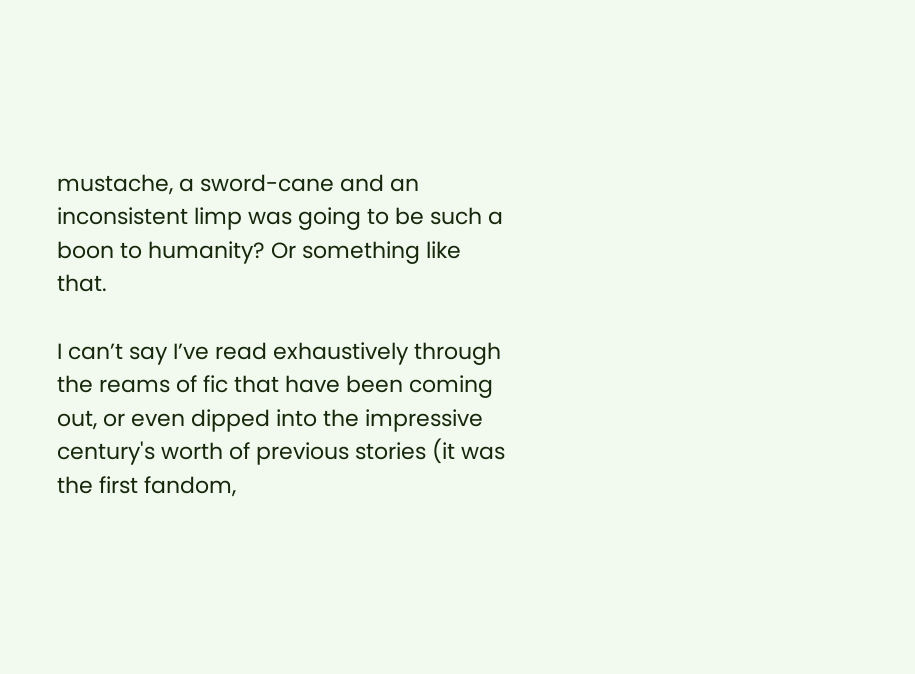mustache, a sword-cane and an inconsistent limp was going to be such a boon to humanity? Or something like that.

I can’t say I’ve read exhaustively through the reams of fic that have been coming out, or even dipped into the impressive century's worth of previous stories (it was the first fandom,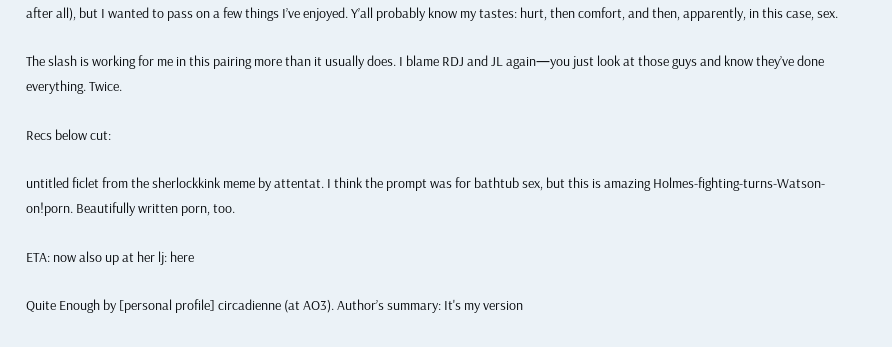after all), but I wanted to pass on a few things I’ve enjoyed. Y’all probably know my tastes: hurt, then comfort, and then, apparently, in this case, sex.

The slash is working for me in this pairing more than it usually does. I blame RDJ and JL again—you just look at those guys and know they’ve done everything. Twice.

Recs below cut:

untitled ficlet from the sherlockkink meme by attentat. I think the prompt was for bathtub sex, but this is amazing Holmes-fighting-turns-Watson-on!porn. Beautifully written porn, too.

ETA: now also up at her lj: here

Quite Enough by [personal profile] circadienne (at AO3). Author’s summary: It's my version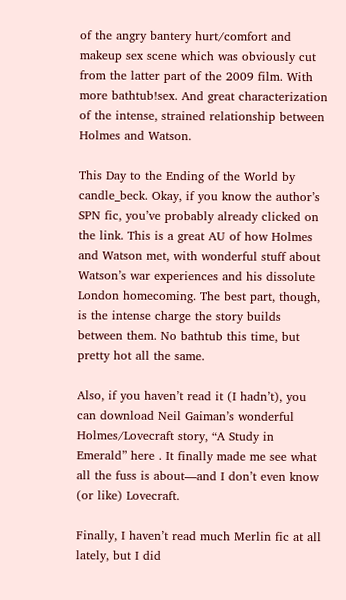of the angry bantery hurt/comfort and makeup sex scene which was obviously cut from the latter part of the 2009 film. With more bathtub!sex. And great characterization of the intense, strained relationship between Holmes and Watson.

This Day to the Ending of the World by candle_beck. Okay, if you know the author’s SPN fic, you’ve probably already clicked on the link. This is a great AU of how Holmes and Watson met, with wonderful stuff about Watson’s war experiences and his dissolute London homecoming. The best part, though, is the intense charge the story builds between them. No bathtub this time, but pretty hot all the same.

Also, if you haven’t read it (I hadn’t), you can download Neil Gaiman’s wonderful Holmes/Lovecraft story, “A Study in Emerald” here . It finally made me see what all the fuss is about—and I don’t even know (or like) Lovecraft.

Finally, I haven’t read much Merlin fic at all lately, but I did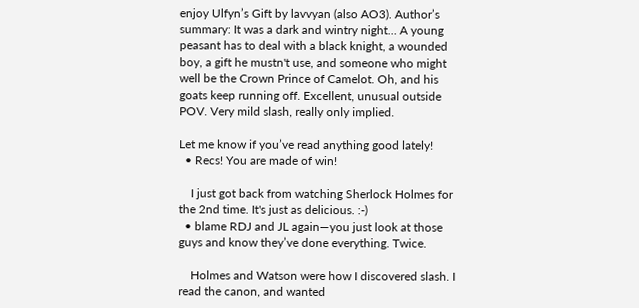enjoy Ulfyn’s Gift by lavvyan (also AO3). Author’s summary: It was a dark and wintry night… A young peasant has to deal with a black knight, a wounded boy, a gift he mustn't use, and someone who might well be the Crown Prince of Camelot. Oh, and his goats keep running off. Excellent, unusual outside POV. Very mild slash, really only implied.

Let me know if you’ve read anything good lately!
  • Recs! You are made of win!

    I just got back from watching Sherlock Holmes for the 2nd time. It's just as delicious. :-)
  • blame RDJ and JL again—you just look at those guys and know they’ve done everything. Twice.

    Holmes and Watson were how I discovered slash. I read the canon, and wanted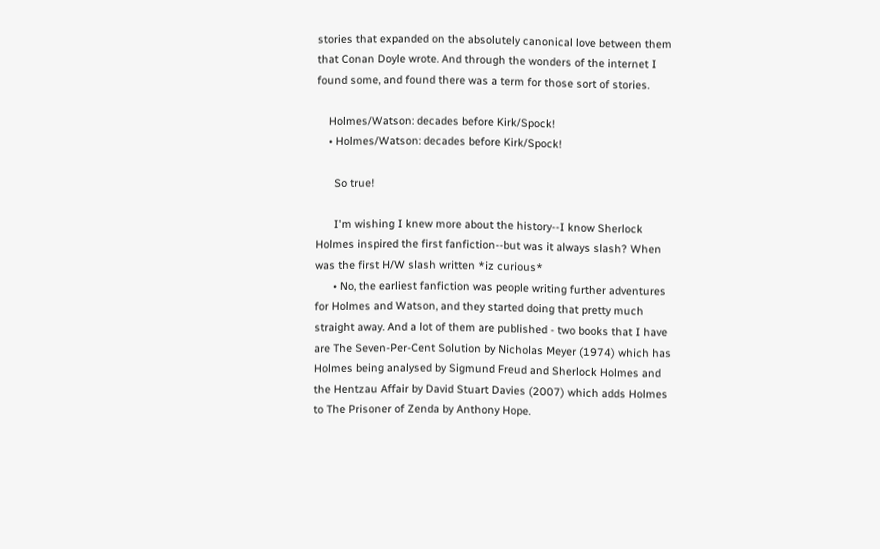stories that expanded on the absolutely canonical love between them that Conan Doyle wrote. And through the wonders of the internet I found some, and found there was a term for those sort of stories.

    Holmes/Watson: decades before Kirk/Spock!
    • Holmes/Watson: decades before Kirk/Spock!

      So true!

      I'm wishing I knew more about the history--I know Sherlock Holmes inspired the first fanfiction--but was it always slash? When was the first H/W slash written *iz curious*
      • No, the earliest fanfiction was people writing further adventures for Holmes and Watson, and they started doing that pretty much straight away. And a lot of them are published - two books that I have are The Seven-Per-Cent Solution by Nicholas Meyer (1974) which has Holmes being analysed by Sigmund Freud and Sherlock Holmes and the Hentzau Affair by David Stuart Davies (2007) which adds Holmes to The Prisoner of Zenda by Anthony Hope.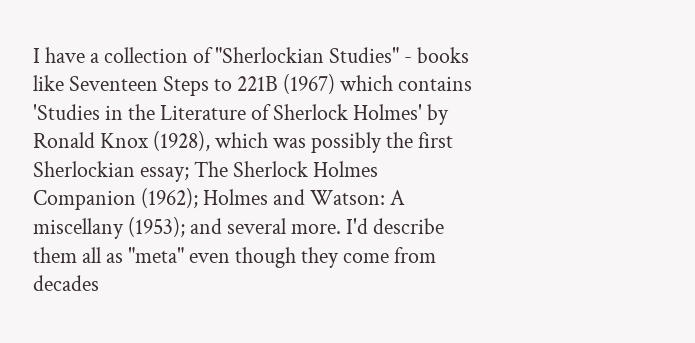I have a collection of "Sherlockian Studies" - books like Seventeen Steps to 221B (1967) which contains 'Studies in the Literature of Sherlock Holmes' by Ronald Knox (1928), which was possibly the first Sherlockian essay; The Sherlock Holmes Companion (1962); Holmes and Watson: A miscellany (1953); and several more. I'd describe them all as "meta" even though they come from decades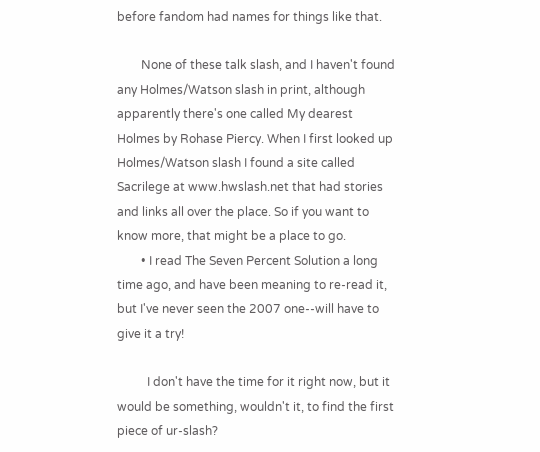before fandom had names for things like that.

        None of these talk slash, and I haven't found any Holmes/Watson slash in print, although apparently there's one called My dearest Holmes by Rohase Piercy. When I first looked up Holmes/Watson slash I found a site called Sacrilege at www.hwslash.net that had stories and links all over the place. So if you want to know more, that might be a place to go.
        • I read The Seven Percent Solution a long time ago, and have been meaning to re-read it, but I've never seen the 2007 one--will have to give it a try!

          I don't have the time for it right now, but it would be something, wouldn't it, to find the first piece of ur-slash?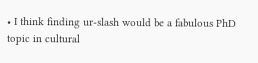• I think finding ur-slash would be a fabulous PhD topic in cultural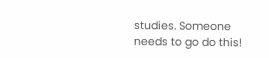studies. Someone needs to go do this!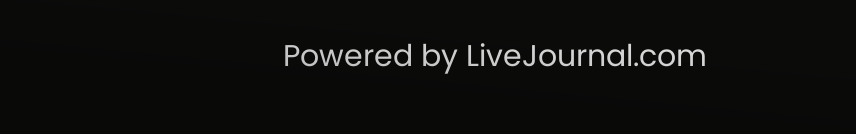Powered by LiveJournal.com